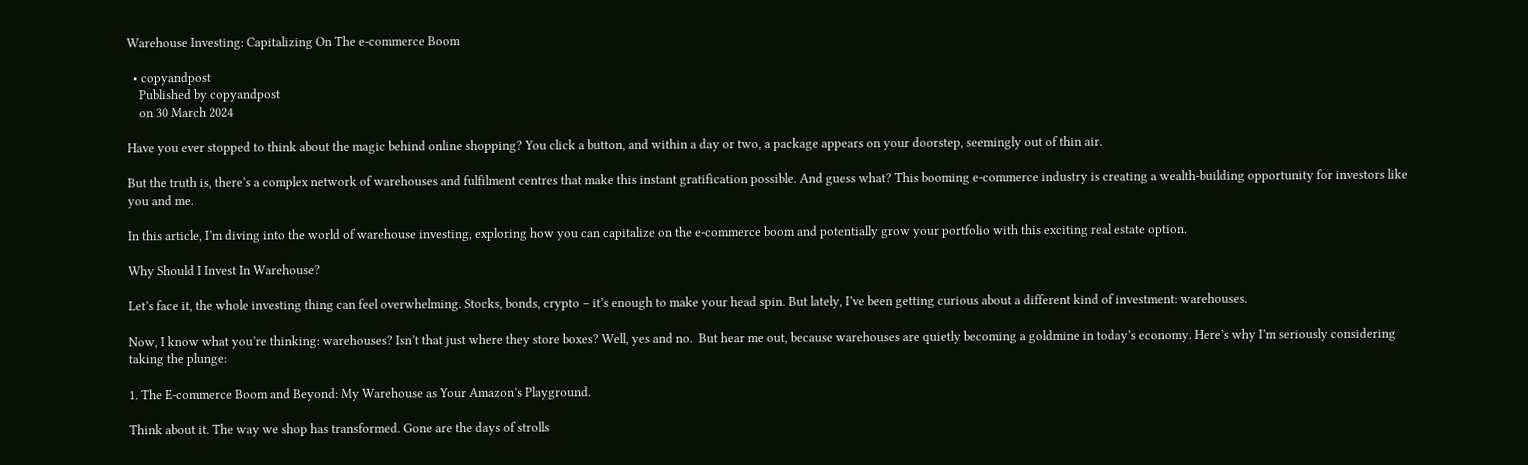Warehouse Investing: Capitalizing On The e-commerce Boom

  • copyandpost
    Published by copyandpost
    on 30 March 2024

Have you ever stopped to think about the magic behind online shopping? You click a button, and within a day or two, a package appears on your doorstep, seemingly out of thin air.

But the truth is, there’s a complex network of warehouses and fulfilment centres that make this instant gratification possible. And guess what? This booming e-commerce industry is creating a wealth-building opportunity for investors like you and me.

In this article, I’m diving into the world of warehouse investing, exploring how you can capitalize on the e-commerce boom and potentially grow your portfolio with this exciting real estate option.

Why Should I Invest In Warehouse?

Let’s face it, the whole investing thing can feel overwhelming. Stocks, bonds, crypto – it’s enough to make your head spin. But lately, I’ve been getting curious about a different kind of investment: warehouses.

Now, I know what you’re thinking: warehouses? Isn’t that just where they store boxes? Well, yes and no.  But hear me out, because warehouses are quietly becoming a goldmine in today’s economy. Here’s why I’m seriously considering taking the plunge:

1. The E-commerce Boom and Beyond: My Warehouse as Your Amazon’s Playground.

Think about it. The way we shop has transformed. Gone are the days of strolls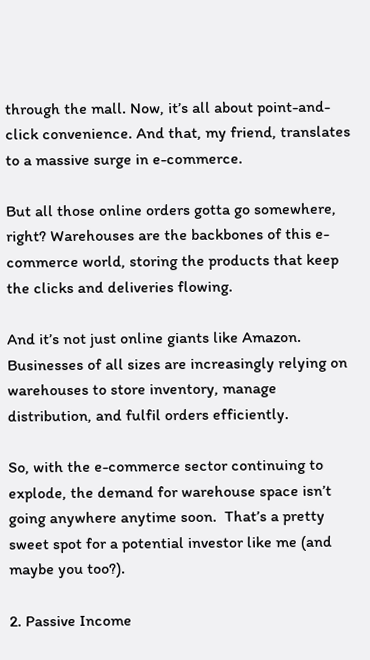through the mall. Now, it’s all about point-and-click convenience. And that, my friend, translates to a massive surge in e-commerce.

But all those online orders gotta go somewhere, right? Warehouses are the backbones of this e-commerce world, storing the products that keep the clicks and deliveries flowing.

And it’s not just online giants like Amazon. Businesses of all sizes are increasingly relying on warehouses to store inventory, manage distribution, and fulfil orders efficiently.

So, with the e-commerce sector continuing to explode, the demand for warehouse space isn’t going anywhere anytime soon.  That’s a pretty sweet spot for a potential investor like me (and maybe you too?).

2. Passive Income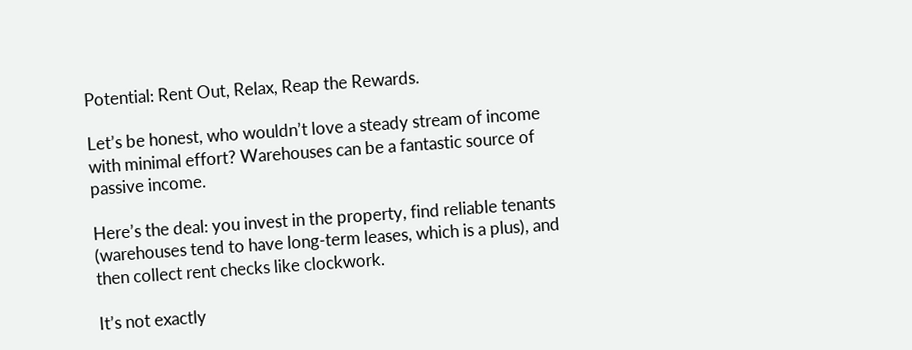Potential: Rent Out, Relax, Reap the Rewards.

Let’s be honest, who wouldn’t love a steady stream of income with minimal effort? Warehouses can be a fantastic source of passive income.

Here’s the deal: you invest in the property, find reliable tenants (warehouses tend to have long-term leases, which is a plus), and then collect rent checks like clockwork.

It’s not exactly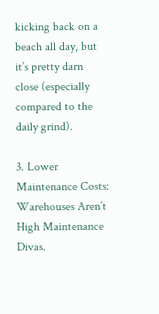kicking back on a beach all day, but it’s pretty darn close (especially compared to the daily grind).

3. Lower Maintenance Costs: Warehouses Aren’t High Maintenance Divas.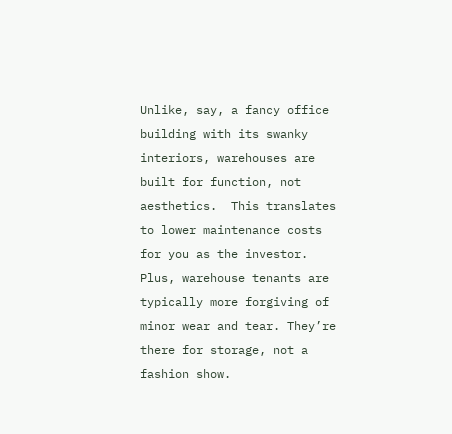Unlike, say, a fancy office building with its swanky interiors, warehouses are built for function, not aesthetics.  This translates to lower maintenance costs for you as the investor. Plus, warehouse tenants are typically more forgiving of minor wear and tear. They’re there for storage, not a fashion show.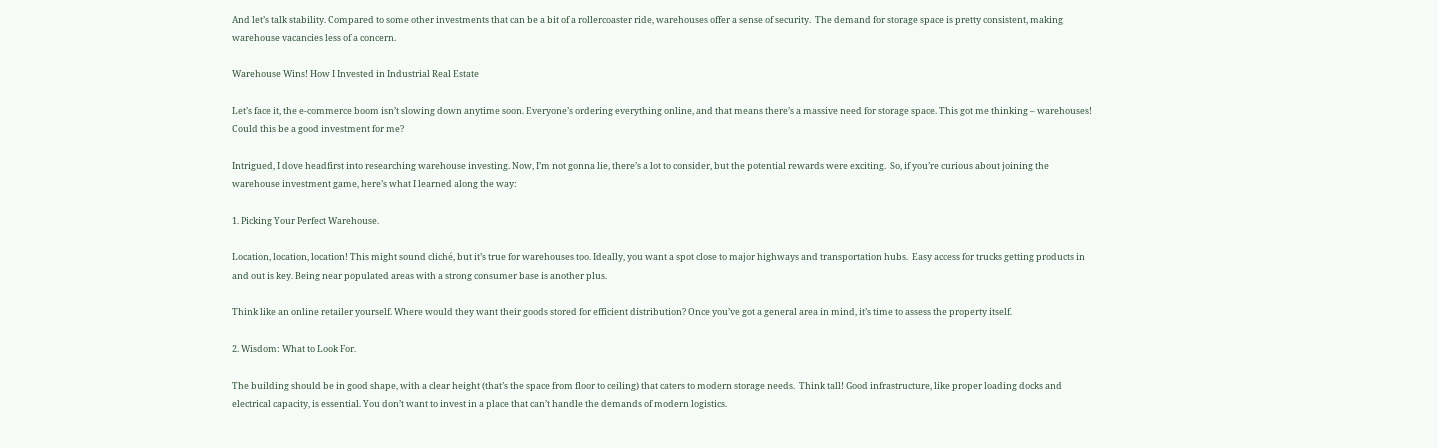And let’s talk stability. Compared to some other investments that can be a bit of a rollercoaster ride, warehouses offer a sense of security.  The demand for storage space is pretty consistent, making warehouse vacancies less of a concern.

Warehouse Wins! How I Invested in Industrial Real Estate

Let’s face it, the e-commerce boom isn’t slowing down anytime soon. Everyone’s ordering everything online, and that means there’s a massive need for storage space. This got me thinking – warehouses! Could this be a good investment for me?

Intrigued, I dove headfirst into researching warehouse investing. Now, I’m not gonna lie, there’s a lot to consider, but the potential rewards were exciting.  So, if you’re curious about joining the warehouse investment game, here’s what I learned along the way:

1. Picking Your Perfect Warehouse.

Location, location, location! This might sound cliché, but it’s true for warehouses too. Ideally, you want a spot close to major highways and transportation hubs.  Easy access for trucks getting products in and out is key. Being near populated areas with a strong consumer base is another plus.

Think like an online retailer yourself. Where would they want their goods stored for efficient distribution? Once you’ve got a general area in mind, it’s time to assess the property itself.

2. Wisdom: What to Look For.

The building should be in good shape, with a clear height (that’s the space from floor to ceiling) that caters to modern storage needs.  Think tall! Good infrastructure, like proper loading docks and electrical capacity, is essential. You don’t want to invest in a place that can’t handle the demands of modern logistics.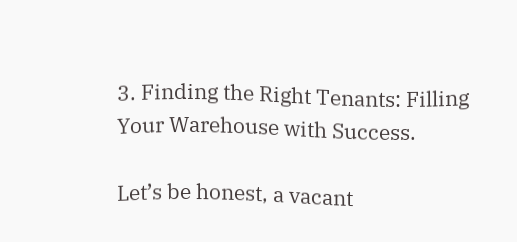3. Finding the Right Tenants: Filling Your Warehouse with Success.

Let’s be honest, a vacant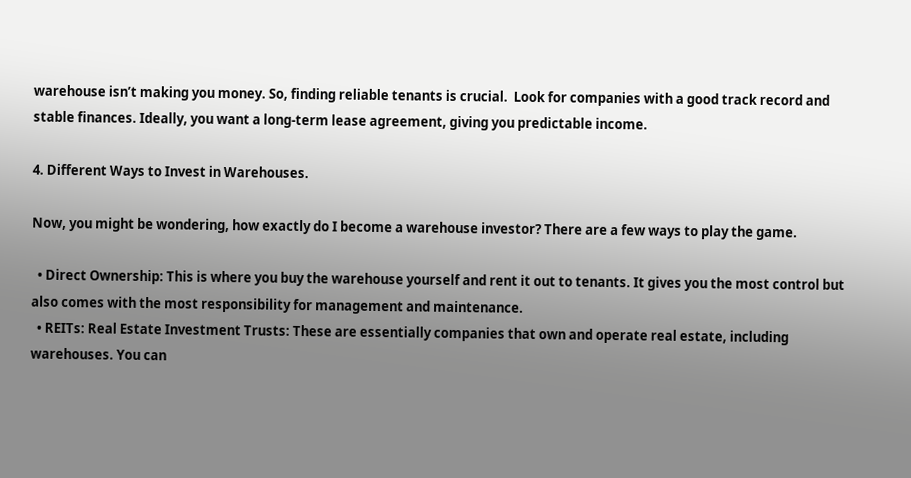warehouse isn’t making you money. So, finding reliable tenants is crucial.  Look for companies with a good track record and stable finances. Ideally, you want a long-term lease agreement, giving you predictable income.

4. Different Ways to Invest in Warehouses.

Now, you might be wondering, how exactly do I become a warehouse investor? There are a few ways to play the game.

  • Direct Ownership: This is where you buy the warehouse yourself and rent it out to tenants. It gives you the most control but also comes with the most responsibility for management and maintenance.
  • REITs: Real Estate Investment Trusts: These are essentially companies that own and operate real estate, including warehouses. You can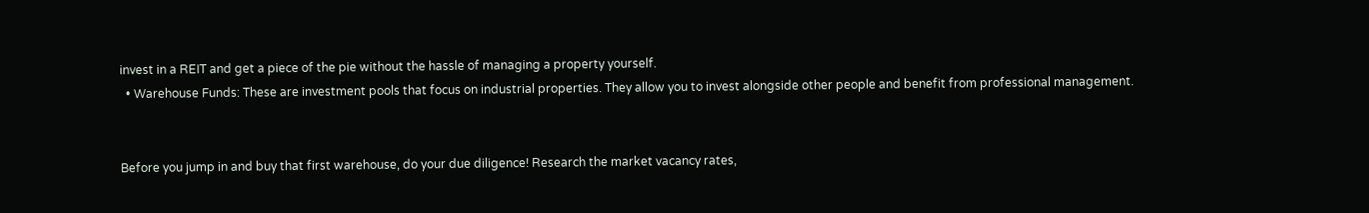invest in a REIT and get a piece of the pie without the hassle of managing a property yourself.
  • Warehouse Funds: These are investment pools that focus on industrial properties. They allow you to invest alongside other people and benefit from professional management.


Before you jump in and buy that first warehouse, do your due diligence! Research the market vacancy rates,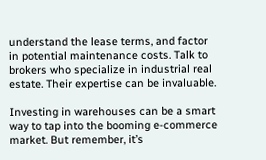understand the lease terms, and factor in potential maintenance costs. Talk to brokers who specialize in industrial real estate. Their expertise can be invaluable.

Investing in warehouses can be a smart way to tap into the booming e-commerce market. But remember, it’s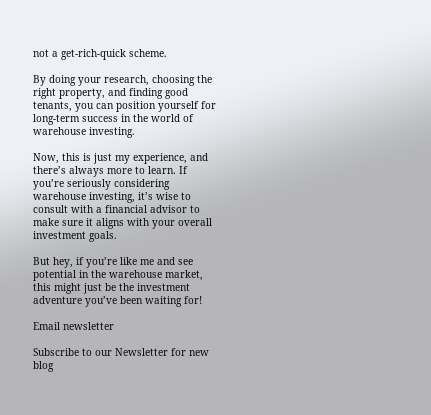not a get-rich-quick scheme.

By doing your research, choosing the right property, and finding good tenants, you can position yourself for long-term success in the world of warehouse investing.

Now, this is just my experience, and there’s always more to learn. If you’re seriously considering warehouse investing, it’s wise to consult with a financial advisor to make sure it aligns with your overall investment goals.

But hey, if you’re like me and see potential in the warehouse market, this might just be the investment adventure you’ve been waiting for!

Email newsletter

Subscribe to our Newsletter for new blog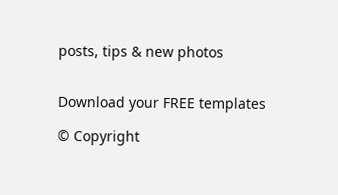posts, tips & new photos


Download your FREE templates

© Copyright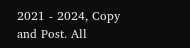2021 - 2024, Copy and Post. All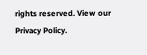rights reserved. View our Privacy Policy.